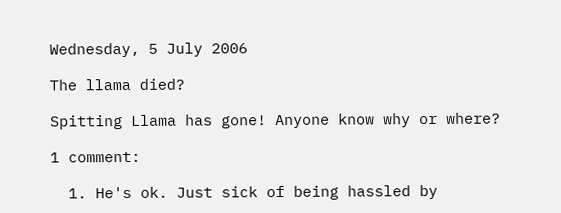Wednesday, 5 July 2006

The llama died?

Spitting Llama has gone! Anyone know why or where?

1 comment:

  1. He's ok. Just sick of being hassled by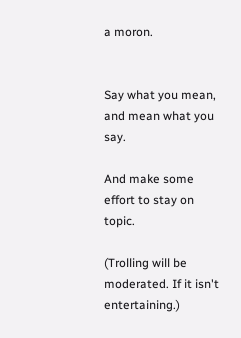a moron.


Say what you mean, and mean what you say.

And make some effort to stay on topic.

(Trolling will be moderated. If it isn't entertaining.)